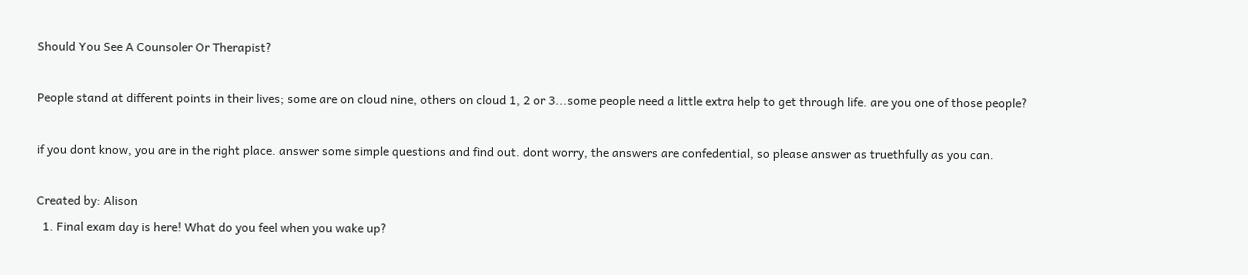Should You See A Counsoler Or Therapist?

People stand at different points in their lives; some are on cloud nine, others on cloud 1, 2 or 3...some people need a little extra help to get through life. are you one of those people?

if you dont know, you are in the right place. answer some simple questions and find out. dont worry, the answers are confedential, so please answer as truethfully as you can.

Created by: Alison
  1. Final exam day is here! What do you feel when you wake up?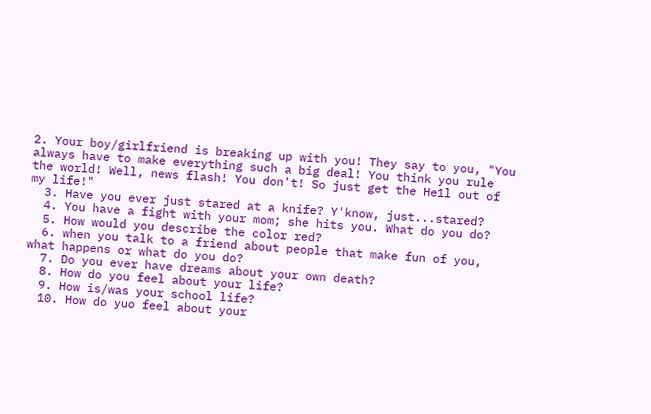2. Your boy/girlfriend is breaking up with you! They say to you, "You always have to make everything such a big deal! You think you rule the world! Well, news flash! You don't! So just get the He1l out of my life!"
  3. Have you ever just stared at a knife? Y'know, just...stared?
  4. You have a fight with your mom; she hits you. What do you do?
  5. How would you describe the color red?
  6. when you talk to a friend about people that make fun of you, what happens or what do you do?
  7. Do you ever have dreams about your own death?
  8. How do you feel about your life?
  9. How is/was your school life?
  10. How do yuo feel about your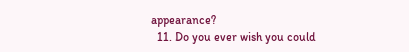appearance?
  11. Do you ever wish you could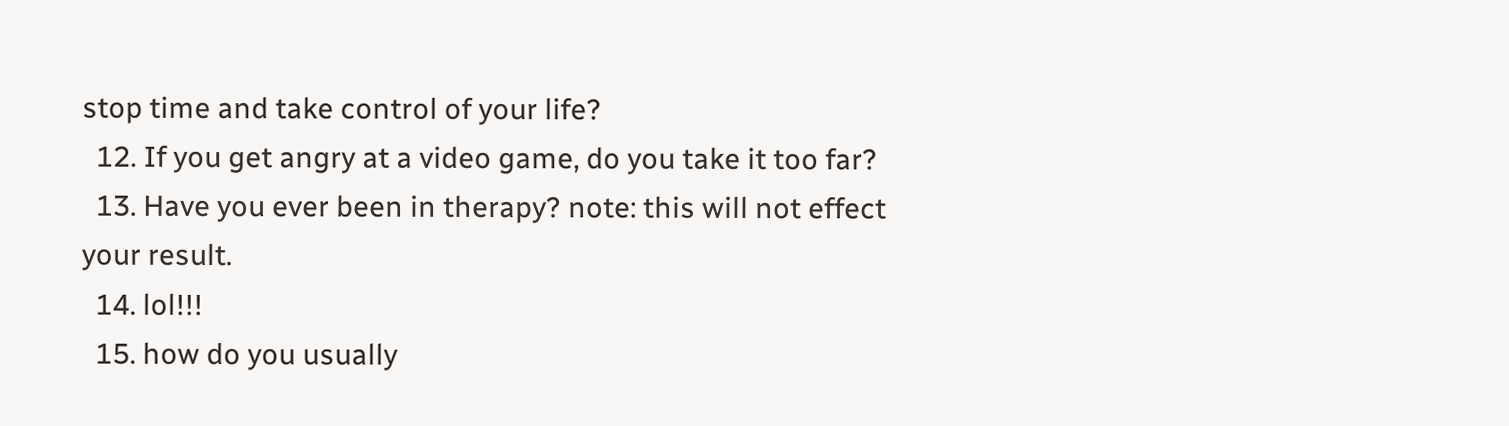stop time and take control of your life?
  12. If you get angry at a video game, do you take it too far?
  13. Have you ever been in therapy? note: this will not effect your result.
  14. lol!!!
  15. how do you usually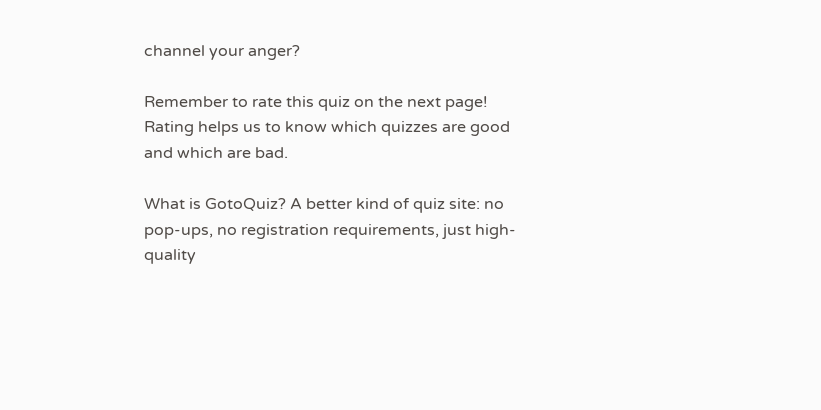channel your anger?

Remember to rate this quiz on the next page!
Rating helps us to know which quizzes are good and which are bad.

What is GotoQuiz? A better kind of quiz site: no pop-ups, no registration requirements, just high-quality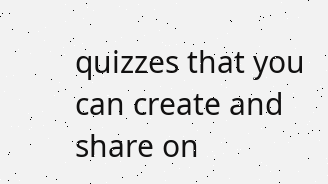quizzes that you can create and share on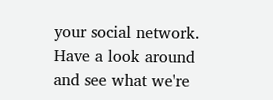your social network. Have a look around and see what we're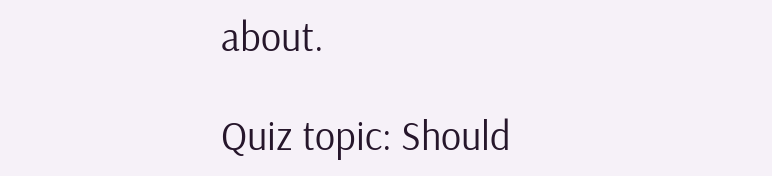about.

Quiz topic: Should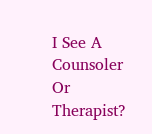I See A Counsoler Or Therapist?